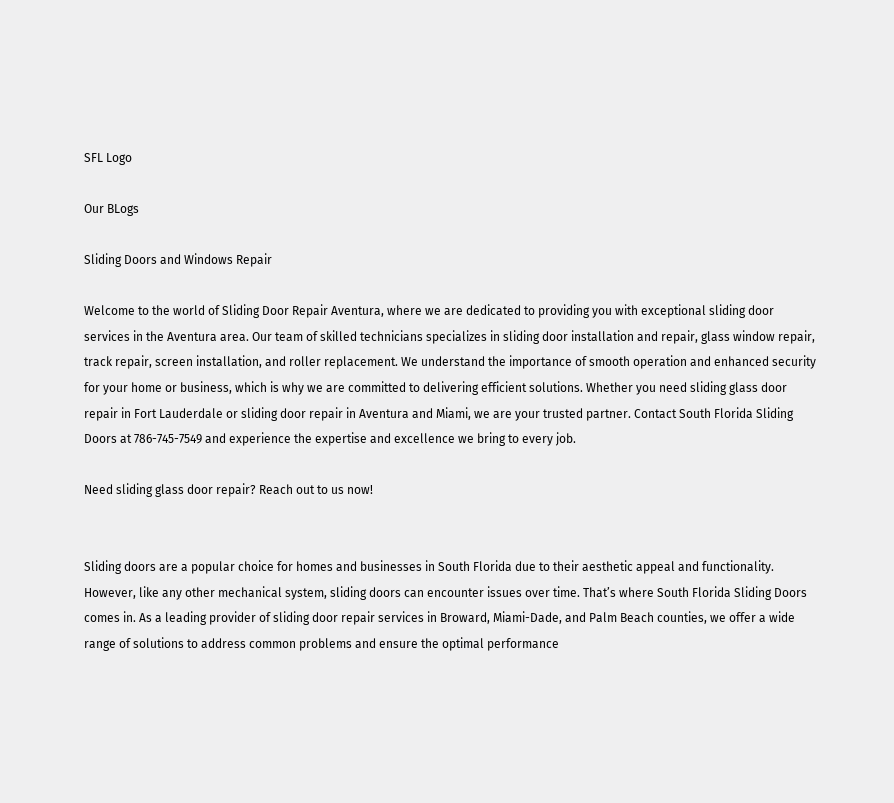SFL Logo

Our BLogs

Sliding Doors and Windows Repair

Welcome to the world of Sliding Door Repair Aventura, where we are dedicated to providing you with exceptional sliding door services in the Aventura area. Our team of skilled technicians specializes in sliding door installation and repair, glass window repair, track repair, screen installation, and roller replacement. We understand the importance of smooth operation and enhanced security for your home or business, which is why we are committed to delivering efficient solutions. Whether you need sliding glass door repair in Fort Lauderdale or sliding door repair in Aventura and Miami, we are your trusted partner. Contact South Florida Sliding Doors at 786-745-7549 and experience the expertise and excellence we bring to every job.

Need sliding glass door repair? Reach out to us now!


Sliding doors are a popular choice for homes and businesses in South Florida due to their aesthetic appeal and functionality. However, like any other mechanical system, sliding doors can encounter issues over time. That’s where South Florida Sliding Doors comes in. As a leading provider of sliding door repair services in Broward, Miami-Dade, and Palm Beach counties, we offer a wide range of solutions to address common problems and ensure the optimal performance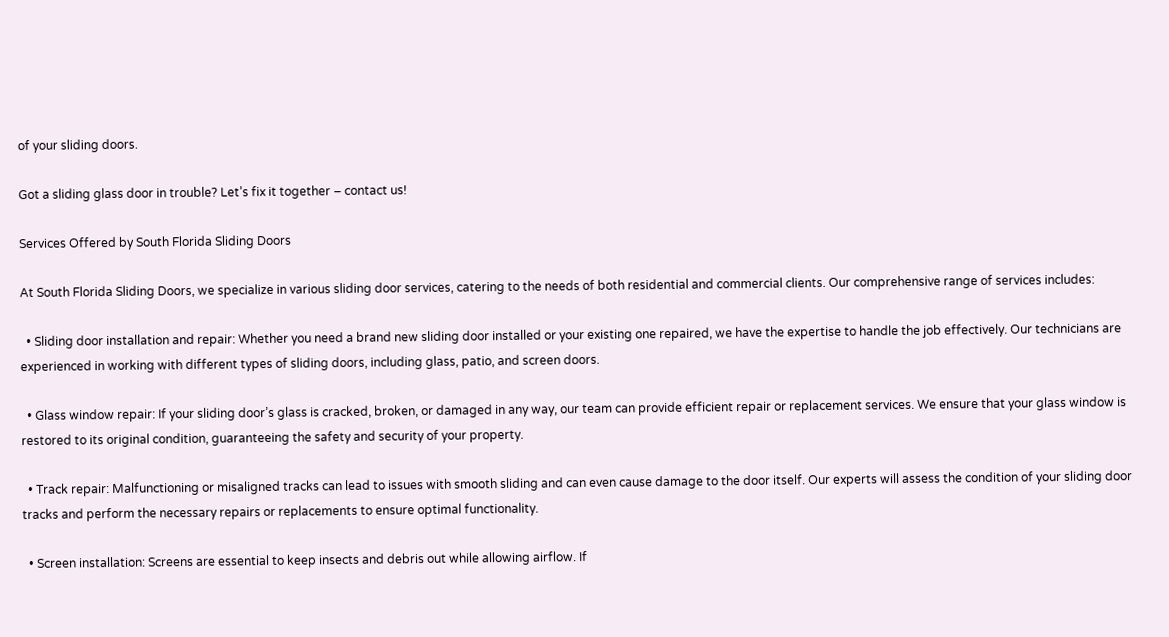of your sliding doors.

Got a sliding glass door in trouble? Let’s fix it together – contact us!

Services Offered by South Florida Sliding Doors

At South Florida Sliding Doors, we specialize in various sliding door services, catering to the needs of both residential and commercial clients. Our comprehensive range of services includes:

  • Sliding door installation and repair: Whether you need a brand new sliding door installed or your existing one repaired, we have the expertise to handle the job effectively. Our technicians are experienced in working with different types of sliding doors, including glass, patio, and screen doors.

  • Glass window repair: If your sliding door’s glass is cracked, broken, or damaged in any way, our team can provide efficient repair or replacement services. We ensure that your glass window is restored to its original condition, guaranteeing the safety and security of your property.

  • Track repair: Malfunctioning or misaligned tracks can lead to issues with smooth sliding and can even cause damage to the door itself. Our experts will assess the condition of your sliding door tracks and perform the necessary repairs or replacements to ensure optimal functionality.

  • Screen installation: Screens are essential to keep insects and debris out while allowing airflow. If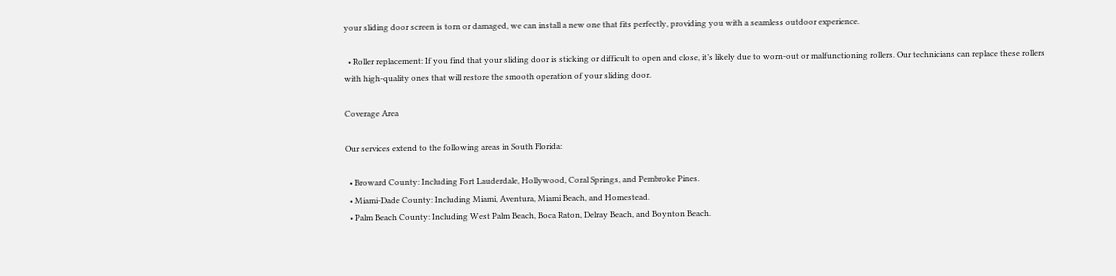your sliding door screen is torn or damaged, we can install a new one that fits perfectly, providing you with a seamless outdoor experience.

  • Roller replacement: If you find that your sliding door is sticking or difficult to open and close, it’s likely due to worn-out or malfunctioning rollers. Our technicians can replace these rollers with high-quality ones that will restore the smooth operation of your sliding door.

Coverage Area

Our services extend to the following areas in South Florida:

  • Broward County: Including Fort Lauderdale, Hollywood, Coral Springs, and Pembroke Pines.
  • Miami-Dade County: Including Miami, Aventura, Miami Beach, and Homestead.
  • Palm Beach County: Including West Palm Beach, Boca Raton, Delray Beach, and Boynton Beach.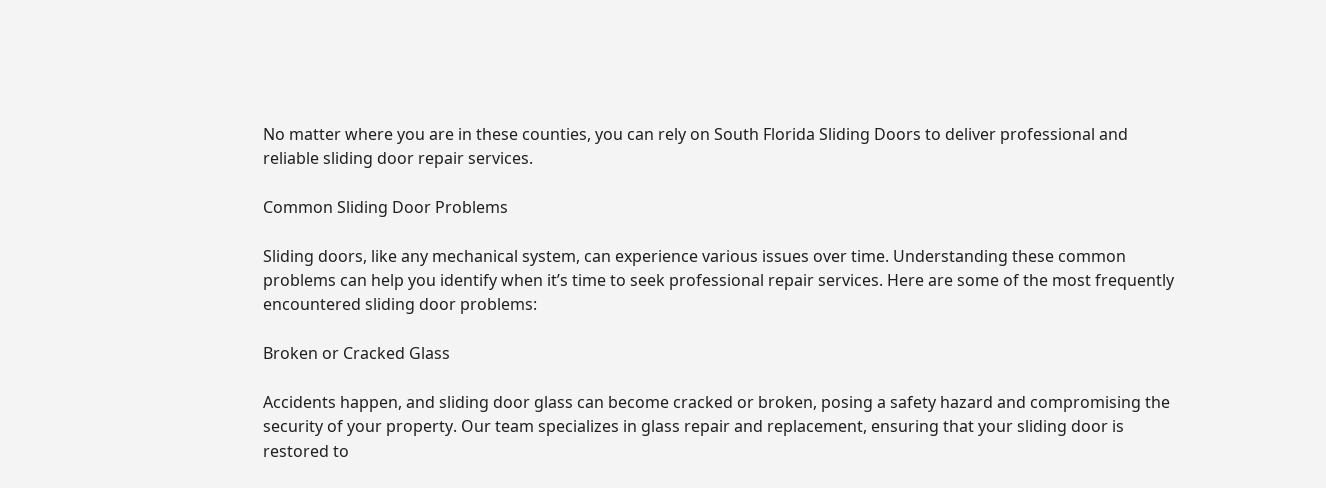No matter where you are in these counties, you can rely on South Florida Sliding Doors to deliver professional and reliable sliding door repair services.

Common Sliding Door Problems

Sliding doors, like any mechanical system, can experience various issues over time. Understanding these common problems can help you identify when it’s time to seek professional repair services. Here are some of the most frequently encountered sliding door problems:

Broken or Cracked Glass

Accidents happen, and sliding door glass can become cracked or broken, posing a safety hazard and compromising the security of your property. Our team specializes in glass repair and replacement, ensuring that your sliding door is restored to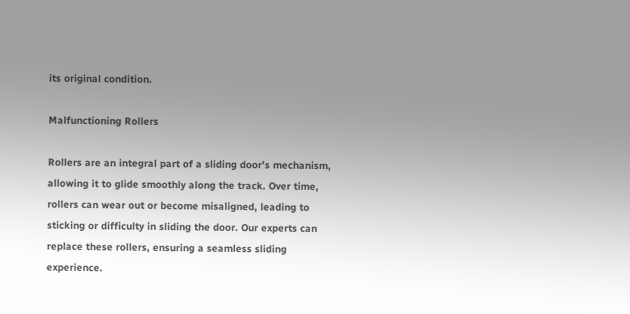its original condition.

Malfunctioning Rollers

Rollers are an integral part of a sliding door’s mechanism, allowing it to glide smoothly along the track. Over time, rollers can wear out or become misaligned, leading to sticking or difficulty in sliding the door. Our experts can replace these rollers, ensuring a seamless sliding experience.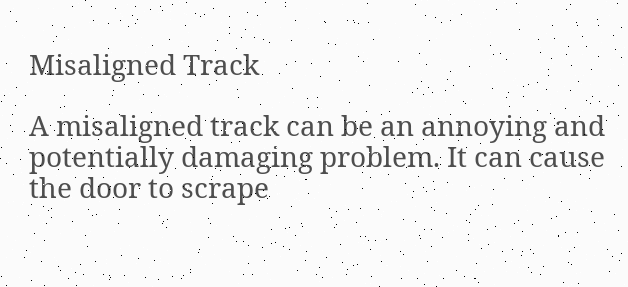Misaligned Track

A misaligned track can be an annoying and potentially damaging problem. It can cause the door to scrape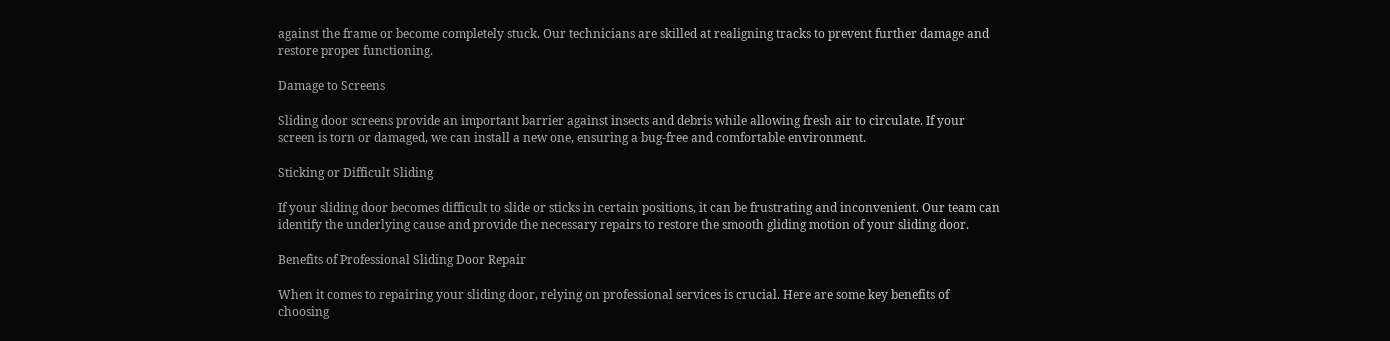against the frame or become completely stuck. Our technicians are skilled at realigning tracks to prevent further damage and restore proper functioning.

Damage to Screens

Sliding door screens provide an important barrier against insects and debris while allowing fresh air to circulate. If your screen is torn or damaged, we can install a new one, ensuring a bug-free and comfortable environment.

Sticking or Difficult Sliding

If your sliding door becomes difficult to slide or sticks in certain positions, it can be frustrating and inconvenient. Our team can identify the underlying cause and provide the necessary repairs to restore the smooth gliding motion of your sliding door.

Benefits of Professional Sliding Door Repair

When it comes to repairing your sliding door, relying on professional services is crucial. Here are some key benefits of choosing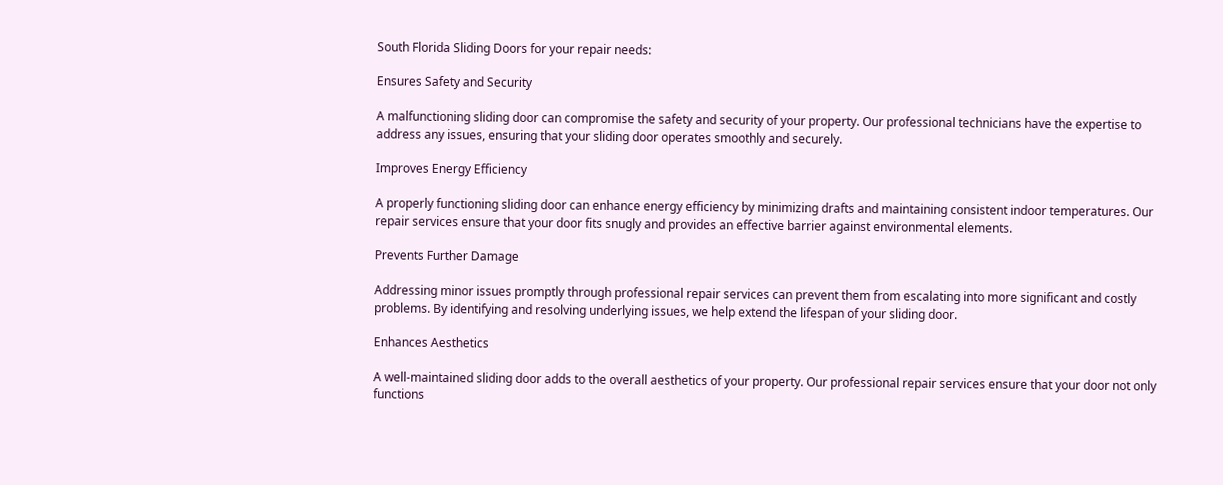South Florida Sliding Doors for your repair needs:

Ensures Safety and Security

A malfunctioning sliding door can compromise the safety and security of your property. Our professional technicians have the expertise to address any issues, ensuring that your sliding door operates smoothly and securely.

Improves Energy Efficiency

A properly functioning sliding door can enhance energy efficiency by minimizing drafts and maintaining consistent indoor temperatures. Our repair services ensure that your door fits snugly and provides an effective barrier against environmental elements.

Prevents Further Damage

Addressing minor issues promptly through professional repair services can prevent them from escalating into more significant and costly problems. By identifying and resolving underlying issues, we help extend the lifespan of your sliding door.

Enhances Aesthetics

A well-maintained sliding door adds to the overall aesthetics of your property. Our professional repair services ensure that your door not only functions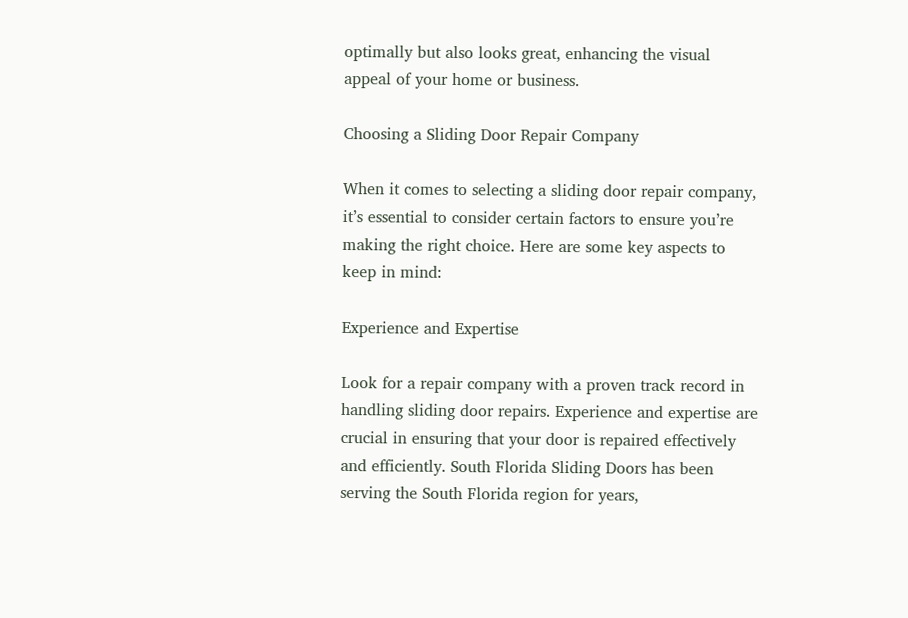optimally but also looks great, enhancing the visual appeal of your home or business.

Choosing a Sliding Door Repair Company

When it comes to selecting a sliding door repair company, it’s essential to consider certain factors to ensure you’re making the right choice. Here are some key aspects to keep in mind:

Experience and Expertise

Look for a repair company with a proven track record in handling sliding door repairs. Experience and expertise are crucial in ensuring that your door is repaired effectively and efficiently. South Florida Sliding Doors has been serving the South Florida region for years,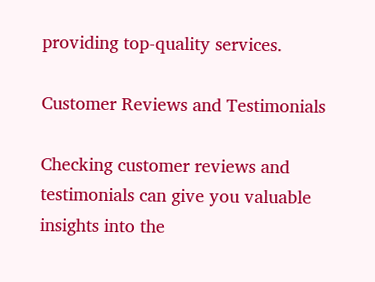providing top-quality services.

Customer Reviews and Testimonials

Checking customer reviews and testimonials can give you valuable insights into the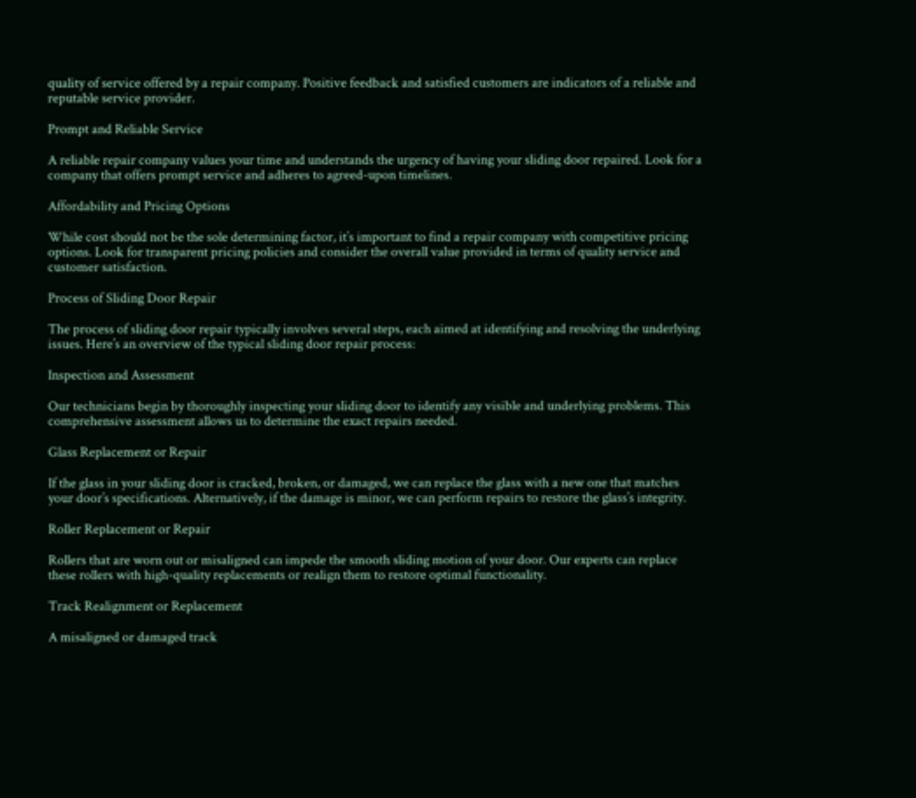quality of service offered by a repair company. Positive feedback and satisfied customers are indicators of a reliable and reputable service provider.

Prompt and Reliable Service

A reliable repair company values your time and understands the urgency of having your sliding door repaired. Look for a company that offers prompt service and adheres to agreed-upon timelines.

Affordability and Pricing Options

While cost should not be the sole determining factor, it’s important to find a repair company with competitive pricing options. Look for transparent pricing policies and consider the overall value provided in terms of quality service and customer satisfaction.

Process of Sliding Door Repair

The process of sliding door repair typically involves several steps, each aimed at identifying and resolving the underlying issues. Here’s an overview of the typical sliding door repair process:

Inspection and Assessment

Our technicians begin by thoroughly inspecting your sliding door to identify any visible and underlying problems. This comprehensive assessment allows us to determine the exact repairs needed.

Glass Replacement or Repair

If the glass in your sliding door is cracked, broken, or damaged, we can replace the glass with a new one that matches your door’s specifications. Alternatively, if the damage is minor, we can perform repairs to restore the glass’s integrity.

Roller Replacement or Repair

Rollers that are worn out or misaligned can impede the smooth sliding motion of your door. Our experts can replace these rollers with high-quality replacements or realign them to restore optimal functionality.

Track Realignment or Replacement

A misaligned or damaged track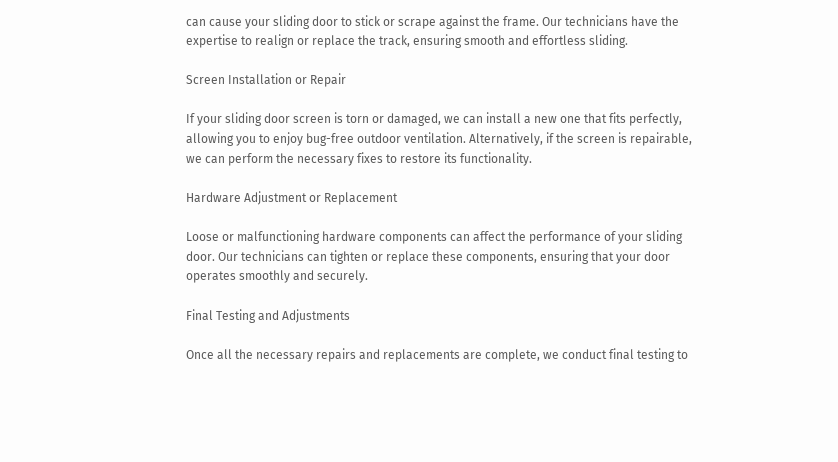can cause your sliding door to stick or scrape against the frame. Our technicians have the expertise to realign or replace the track, ensuring smooth and effortless sliding.

Screen Installation or Repair

If your sliding door screen is torn or damaged, we can install a new one that fits perfectly, allowing you to enjoy bug-free outdoor ventilation. Alternatively, if the screen is repairable, we can perform the necessary fixes to restore its functionality.

Hardware Adjustment or Replacement

Loose or malfunctioning hardware components can affect the performance of your sliding door. Our technicians can tighten or replace these components, ensuring that your door operates smoothly and securely.

Final Testing and Adjustments

Once all the necessary repairs and replacements are complete, we conduct final testing to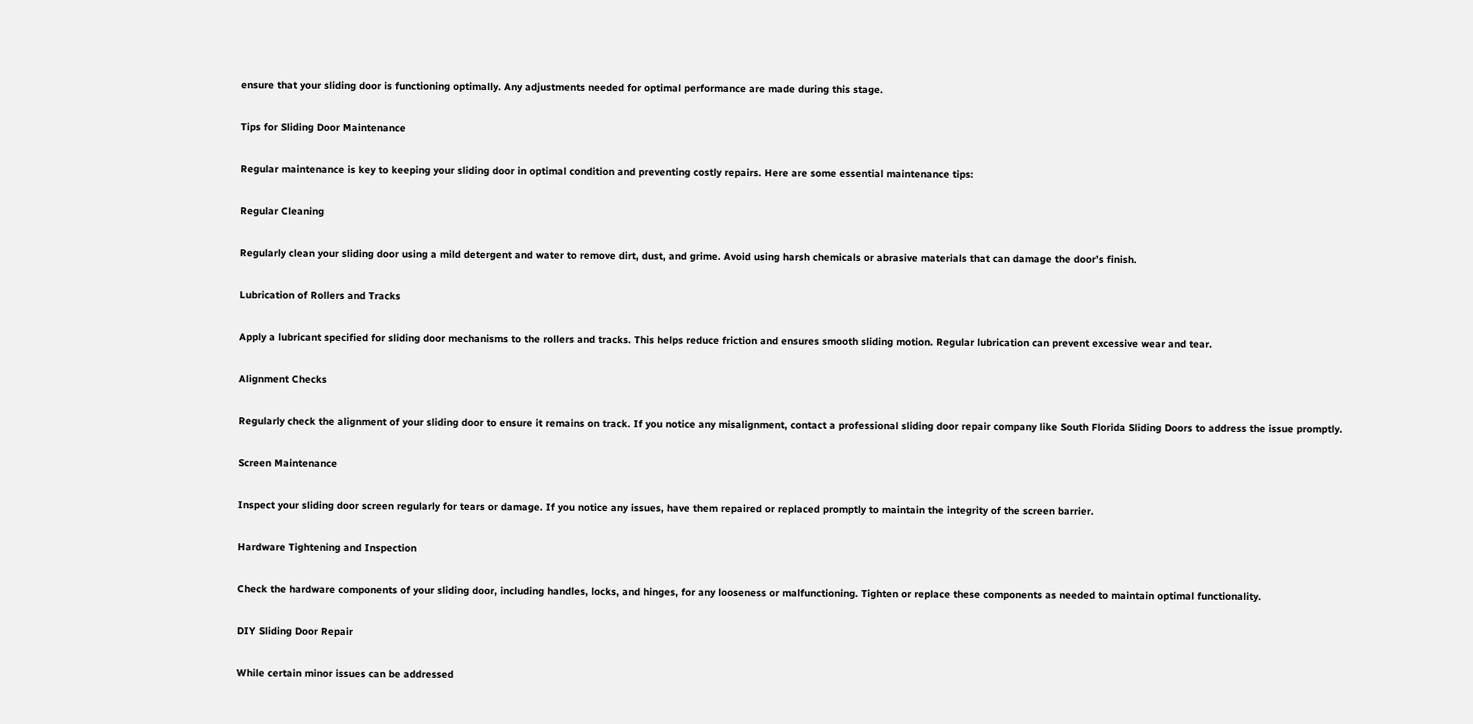ensure that your sliding door is functioning optimally. Any adjustments needed for optimal performance are made during this stage.

Tips for Sliding Door Maintenance

Regular maintenance is key to keeping your sliding door in optimal condition and preventing costly repairs. Here are some essential maintenance tips:

Regular Cleaning

Regularly clean your sliding door using a mild detergent and water to remove dirt, dust, and grime. Avoid using harsh chemicals or abrasive materials that can damage the door’s finish.

Lubrication of Rollers and Tracks

Apply a lubricant specified for sliding door mechanisms to the rollers and tracks. This helps reduce friction and ensures smooth sliding motion. Regular lubrication can prevent excessive wear and tear.

Alignment Checks

Regularly check the alignment of your sliding door to ensure it remains on track. If you notice any misalignment, contact a professional sliding door repair company like South Florida Sliding Doors to address the issue promptly.

Screen Maintenance

Inspect your sliding door screen regularly for tears or damage. If you notice any issues, have them repaired or replaced promptly to maintain the integrity of the screen barrier.

Hardware Tightening and Inspection

Check the hardware components of your sliding door, including handles, locks, and hinges, for any looseness or malfunctioning. Tighten or replace these components as needed to maintain optimal functionality.

DIY Sliding Door Repair

While certain minor issues can be addressed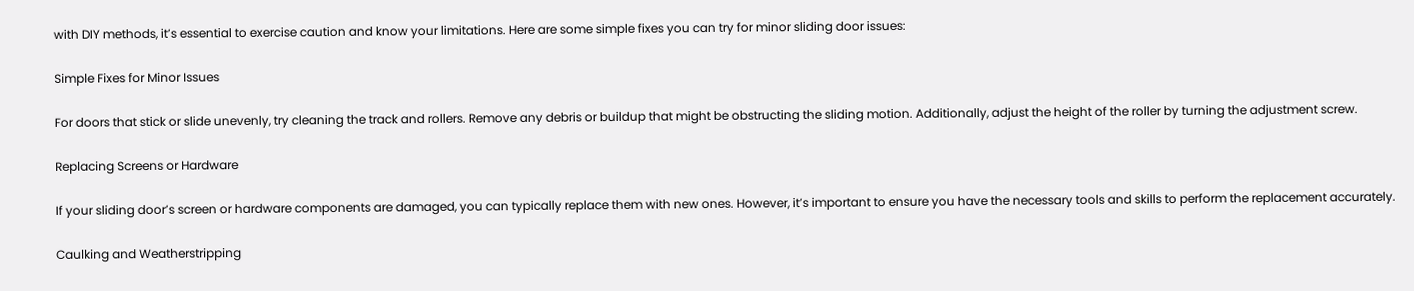with DIY methods, it’s essential to exercise caution and know your limitations. Here are some simple fixes you can try for minor sliding door issues:

Simple Fixes for Minor Issues

For doors that stick or slide unevenly, try cleaning the track and rollers. Remove any debris or buildup that might be obstructing the sliding motion. Additionally, adjust the height of the roller by turning the adjustment screw.

Replacing Screens or Hardware

If your sliding door’s screen or hardware components are damaged, you can typically replace them with new ones. However, it’s important to ensure you have the necessary tools and skills to perform the replacement accurately.

Caulking and Weatherstripping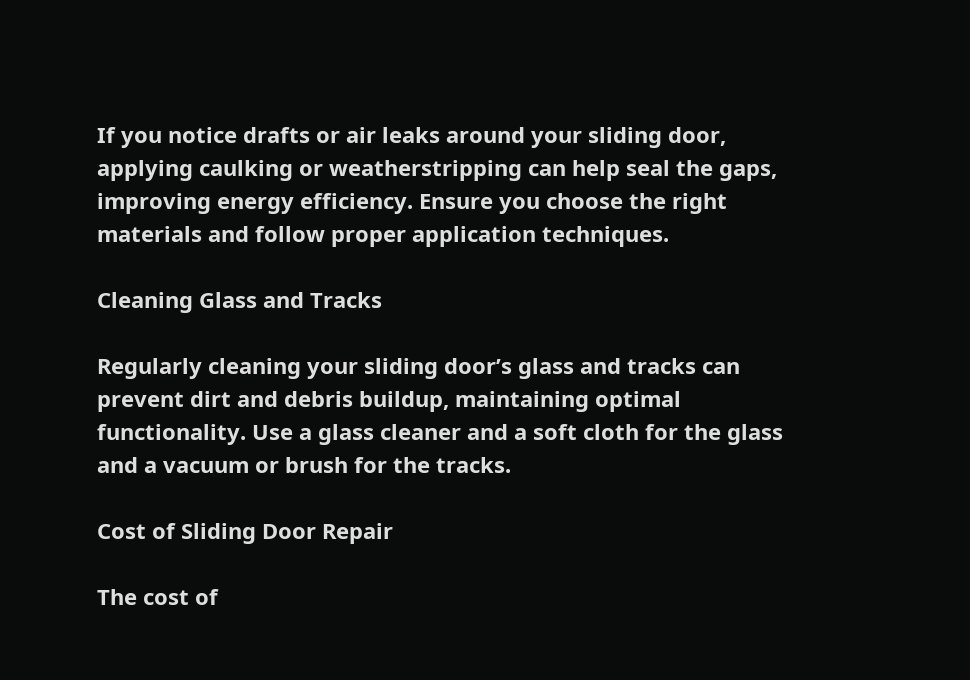If you notice drafts or air leaks around your sliding door, applying caulking or weatherstripping can help seal the gaps, improving energy efficiency. Ensure you choose the right materials and follow proper application techniques.

Cleaning Glass and Tracks

Regularly cleaning your sliding door’s glass and tracks can prevent dirt and debris buildup, maintaining optimal functionality. Use a glass cleaner and a soft cloth for the glass and a vacuum or brush for the tracks.

Cost of Sliding Door Repair

The cost of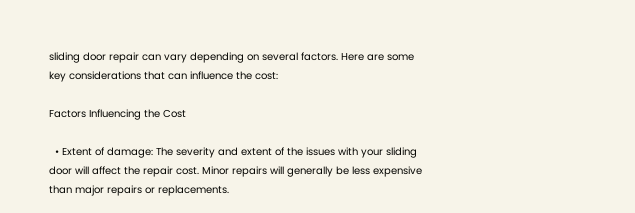sliding door repair can vary depending on several factors. Here are some key considerations that can influence the cost:

Factors Influencing the Cost

  • Extent of damage: The severity and extent of the issues with your sliding door will affect the repair cost. Minor repairs will generally be less expensive than major repairs or replacements.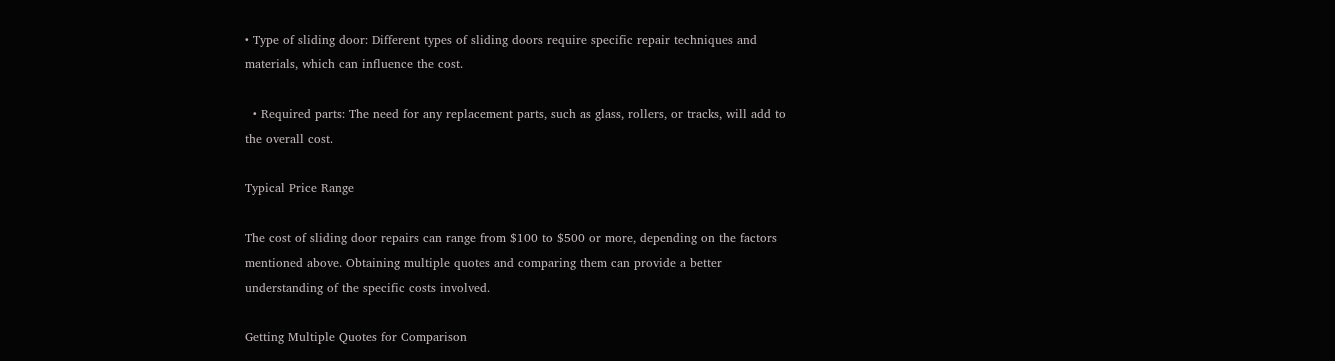• Type of sliding door: Different types of sliding doors require specific repair techniques and materials, which can influence the cost.

  • Required parts: The need for any replacement parts, such as glass, rollers, or tracks, will add to the overall cost.

Typical Price Range

The cost of sliding door repairs can range from $100 to $500 or more, depending on the factors mentioned above. Obtaining multiple quotes and comparing them can provide a better understanding of the specific costs involved.

Getting Multiple Quotes for Comparison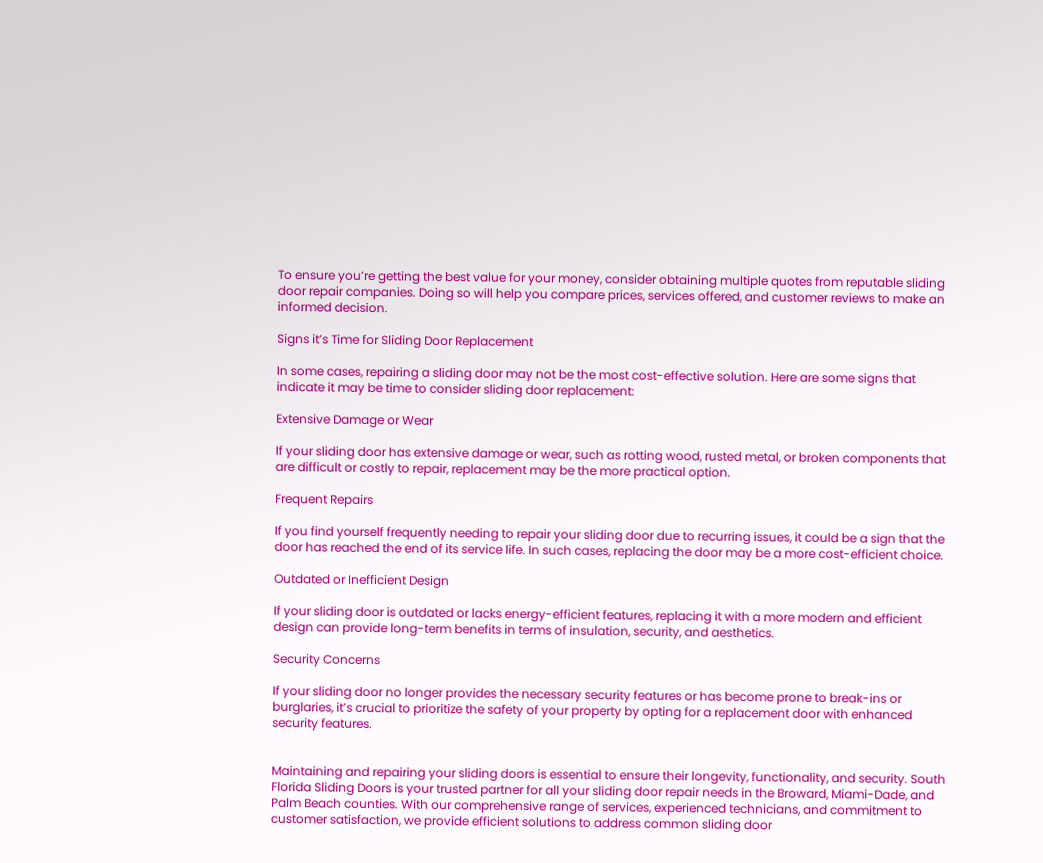To ensure you’re getting the best value for your money, consider obtaining multiple quotes from reputable sliding door repair companies. Doing so will help you compare prices, services offered, and customer reviews to make an informed decision.

Signs it’s Time for Sliding Door Replacement

In some cases, repairing a sliding door may not be the most cost-effective solution. Here are some signs that indicate it may be time to consider sliding door replacement:

Extensive Damage or Wear

If your sliding door has extensive damage or wear, such as rotting wood, rusted metal, or broken components that are difficult or costly to repair, replacement may be the more practical option.

Frequent Repairs

If you find yourself frequently needing to repair your sliding door due to recurring issues, it could be a sign that the door has reached the end of its service life. In such cases, replacing the door may be a more cost-efficient choice.

Outdated or Inefficient Design

If your sliding door is outdated or lacks energy-efficient features, replacing it with a more modern and efficient design can provide long-term benefits in terms of insulation, security, and aesthetics.

Security Concerns

If your sliding door no longer provides the necessary security features or has become prone to break-ins or burglaries, it’s crucial to prioritize the safety of your property by opting for a replacement door with enhanced security features.


Maintaining and repairing your sliding doors is essential to ensure their longevity, functionality, and security. South Florida Sliding Doors is your trusted partner for all your sliding door repair needs in the Broward, Miami-Dade, and Palm Beach counties. With our comprehensive range of services, experienced technicians, and commitment to customer satisfaction, we provide efficient solutions to address common sliding door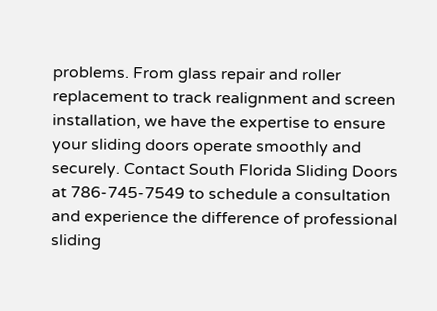problems. From glass repair and roller replacement to track realignment and screen installation, we have the expertise to ensure your sliding doors operate smoothly and securely. Contact South Florida Sliding Doors at 786-745-7549 to schedule a consultation and experience the difference of professional sliding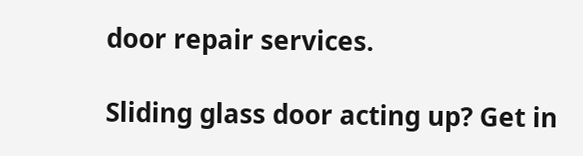door repair services.

Sliding glass door acting up? Get in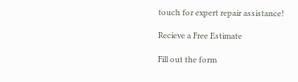touch for expert repair assistance!

Recieve a Free Estimate

Fill out the form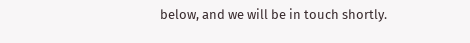below, and we will be in touch shortly.